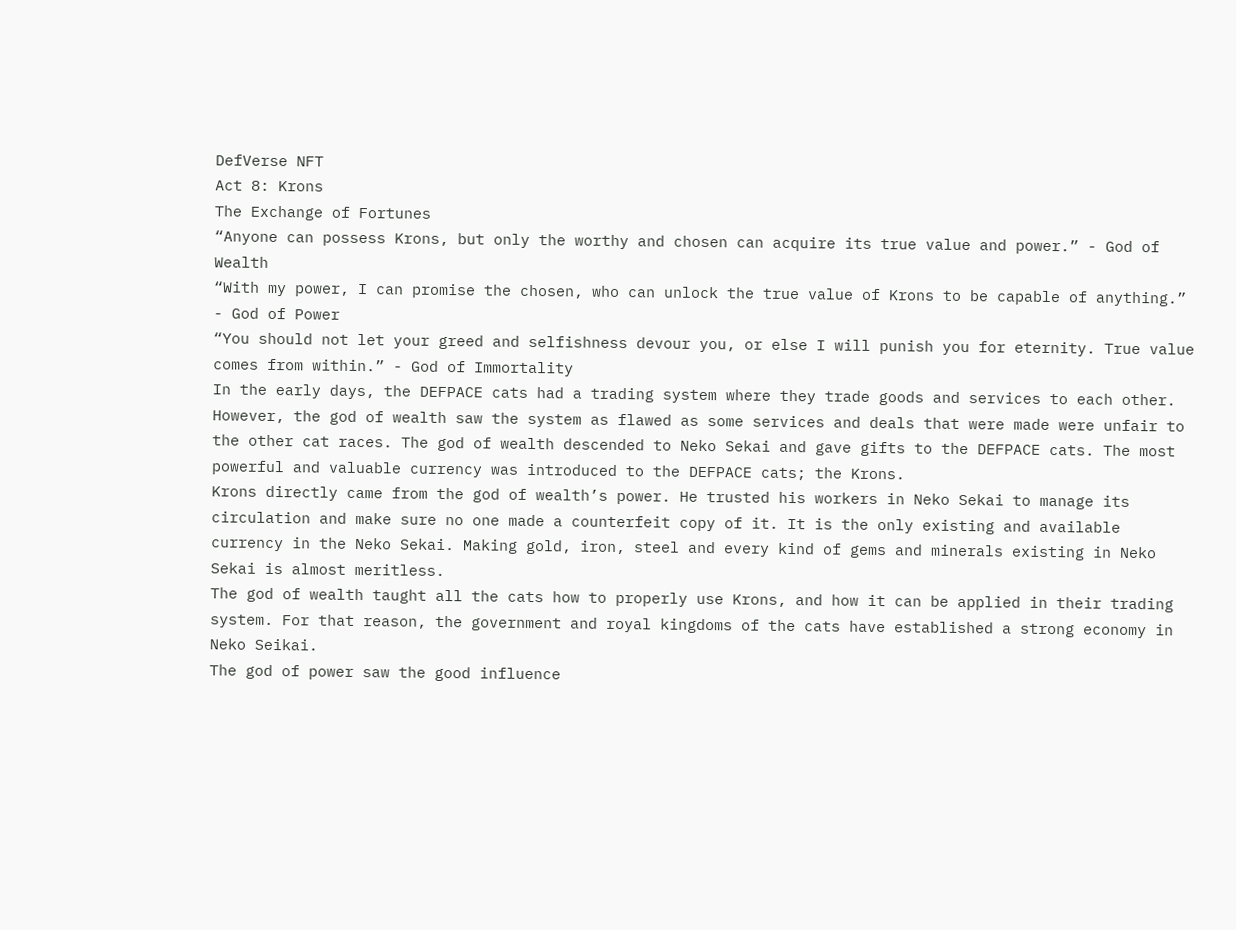DefVerse NFT
Act 8: Krons
The Exchange of Fortunes
“Anyone can possess Krons, but only the worthy and chosen can acquire its true value and power.” - God of Wealth
“With my power, I can promise the chosen, who can unlock the true value of Krons to be capable of anything.” - God of Power
“You should not let your greed and selfishness devour you, or else I will punish you for eternity. True value comes from within.” - God of Immortality
In the early days, the DEFPACE cats had a trading system where they trade goods and services to each other. However, the god of wealth saw the system as flawed as some services and deals that were made were unfair to the other cat races. The god of wealth descended to Neko Sekai and gave gifts to the DEFPACE cats. The most powerful and valuable currency was introduced to the DEFPACE cats; the Krons.
Krons directly came from the god of wealth’s power. He trusted his workers in Neko Sekai to manage its circulation and make sure no one made a counterfeit copy of it. It is the only existing and available currency in the Neko Sekai. Making gold, iron, steel and every kind of gems and minerals existing in Neko Sekai is almost meritless.
The god of wealth taught all the cats how to properly use Krons, and how it can be applied in their trading system. For that reason, the government and royal kingdoms of the cats have established a strong economy in Neko Seikai.
The god of power saw the good influence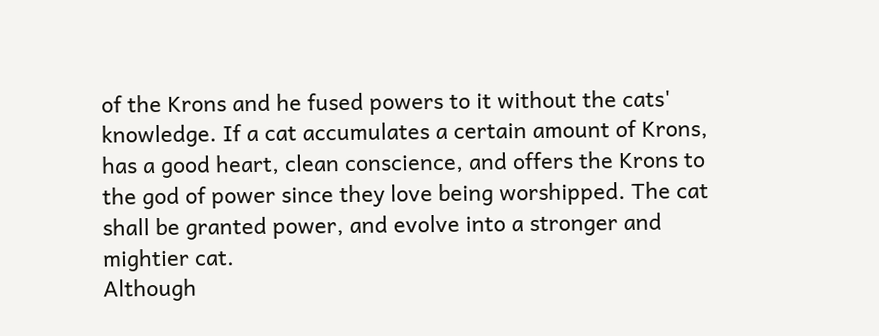of the Krons and he fused powers to it without the cats' knowledge. If a cat accumulates a certain amount of Krons, has a good heart, clean conscience, and offers the Krons to the god of power since they love being worshipped. The cat shall be granted power, and evolve into a stronger and mightier cat.
Although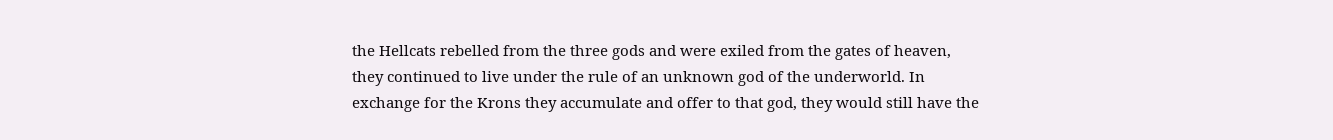the Hellcats rebelled from the three gods and were exiled from the gates of heaven, they continued to live under the rule of an unknown god of the underworld. In exchange for the Krons they accumulate and offer to that god, they would still have the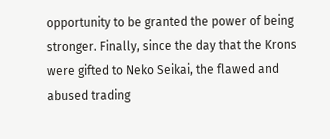opportunity to be granted the power of being stronger. Finally, since the day that the Krons were gifted to Neko Seikai, the flawed and abused trading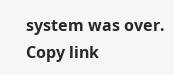system was over.
Copy link